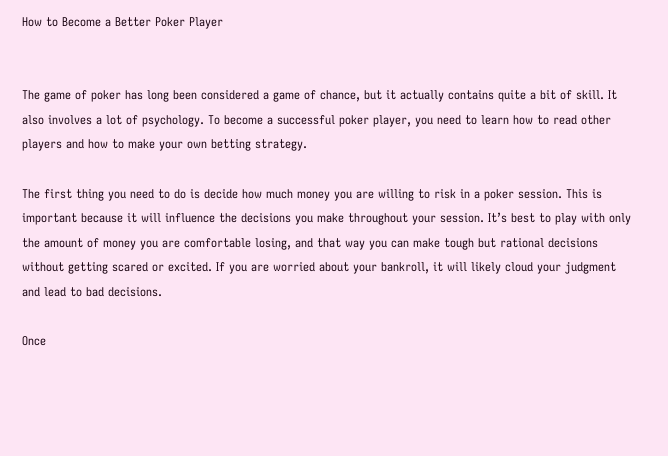How to Become a Better Poker Player


The game of poker has long been considered a game of chance, but it actually contains quite a bit of skill. It also involves a lot of psychology. To become a successful poker player, you need to learn how to read other players and how to make your own betting strategy.

The first thing you need to do is decide how much money you are willing to risk in a poker session. This is important because it will influence the decisions you make throughout your session. It’s best to play with only the amount of money you are comfortable losing, and that way you can make tough but rational decisions without getting scared or excited. If you are worried about your bankroll, it will likely cloud your judgment and lead to bad decisions.

Once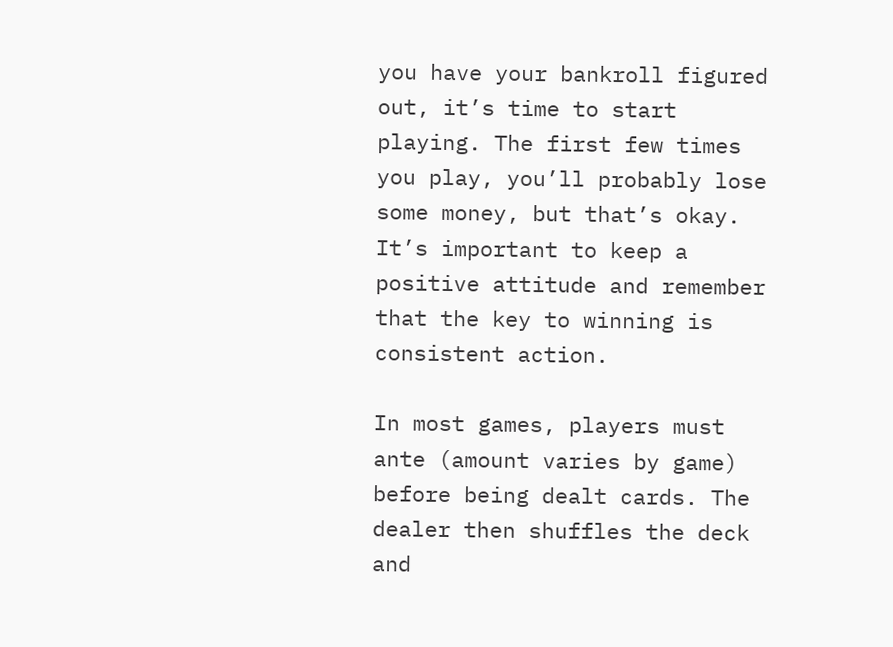you have your bankroll figured out, it’s time to start playing. The first few times you play, you’ll probably lose some money, but that’s okay. It’s important to keep a positive attitude and remember that the key to winning is consistent action.

In most games, players must ante (amount varies by game) before being dealt cards. The dealer then shuffles the deck and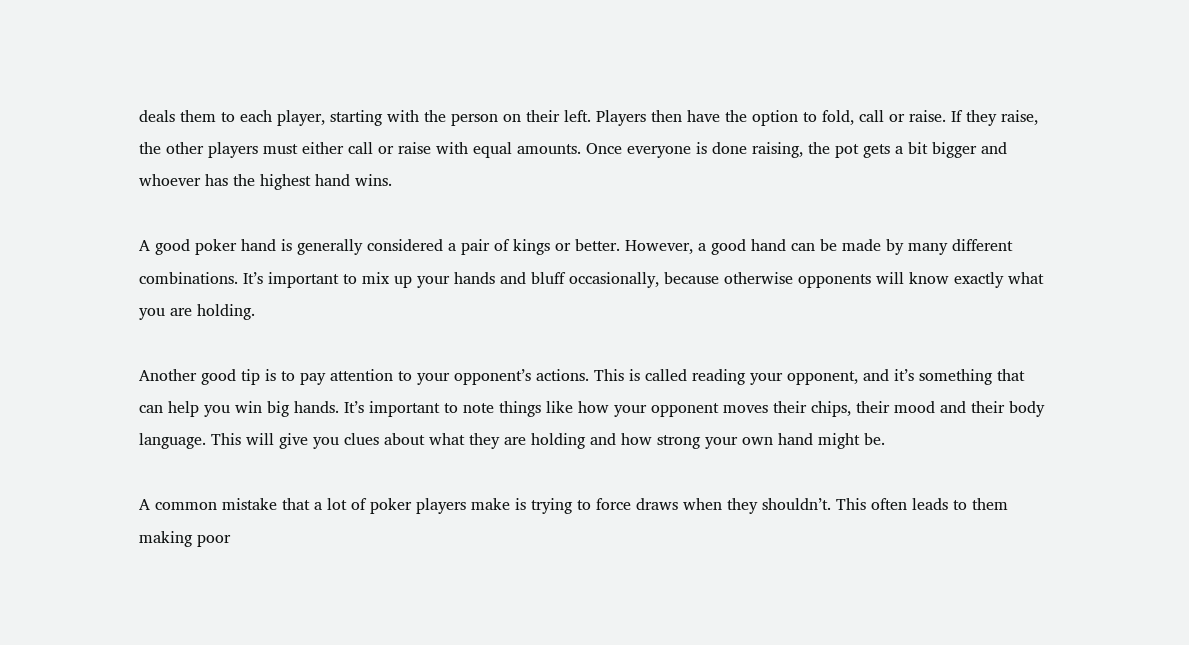deals them to each player, starting with the person on their left. Players then have the option to fold, call or raise. If they raise, the other players must either call or raise with equal amounts. Once everyone is done raising, the pot gets a bit bigger and whoever has the highest hand wins.

A good poker hand is generally considered a pair of kings or better. However, a good hand can be made by many different combinations. It’s important to mix up your hands and bluff occasionally, because otherwise opponents will know exactly what you are holding.

Another good tip is to pay attention to your opponent’s actions. This is called reading your opponent, and it’s something that can help you win big hands. It’s important to note things like how your opponent moves their chips, their mood and their body language. This will give you clues about what they are holding and how strong your own hand might be.

A common mistake that a lot of poker players make is trying to force draws when they shouldn’t. This often leads to them making poor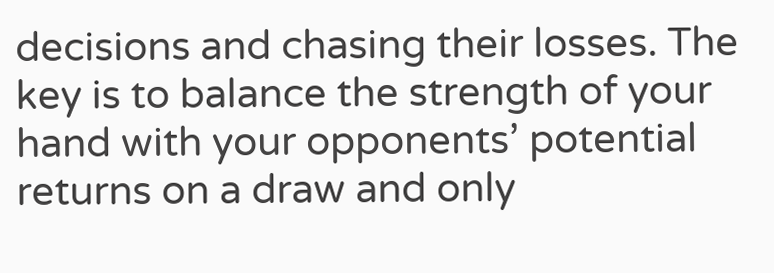decisions and chasing their losses. The key is to balance the strength of your hand with your opponents’ potential returns on a draw and only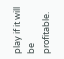play if it will be profitable.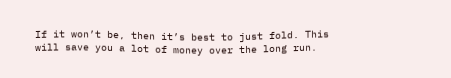If it won’t be, then it’s best to just fold. This will save you a lot of money over the long run.